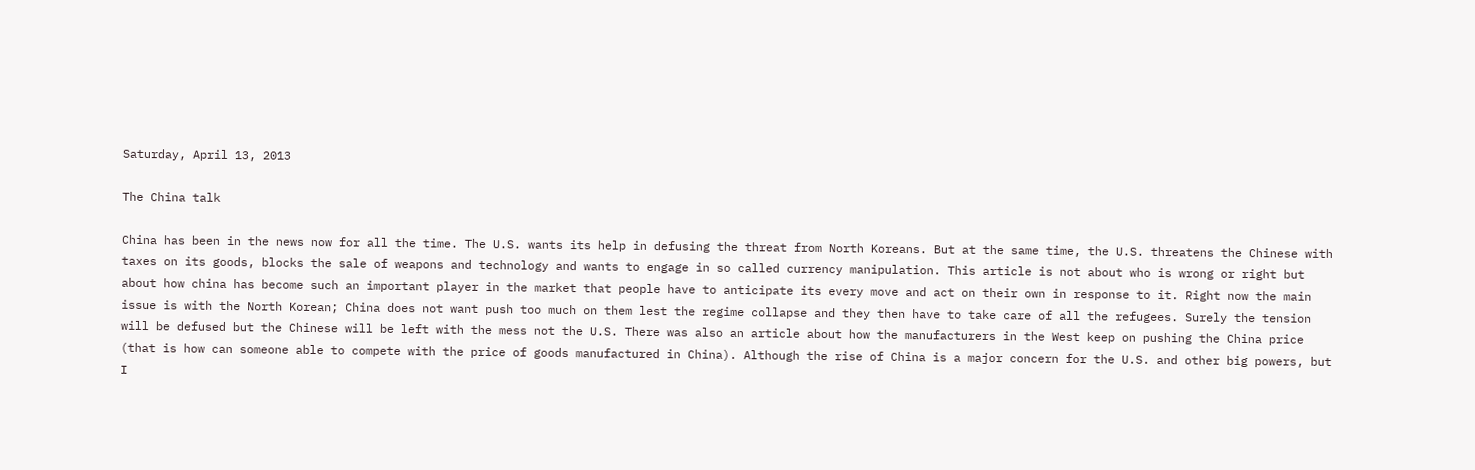Saturday, April 13, 2013

The China talk

China has been in the news now for all the time. The U.S. wants its help in defusing the threat from North Koreans. But at the same time, the U.S. threatens the Chinese with taxes on its goods, blocks the sale of weapons and technology and wants to engage in so called currency manipulation. This article is not about who is wrong or right but about how china has become such an important player in the market that people have to anticipate its every move and act on their own in response to it. Right now the main issue is with the North Korean; China does not want push too much on them lest the regime collapse and they then have to take care of all the refugees. Surely the tension will be defused but the Chinese will be left with the mess not the U.S. There was also an article about how the manufacturers in the West keep on pushing the China price (that is how can someone able to compete with the price of goods manufactured in China). Although the rise of China is a major concern for the U.S. and other big powers, but I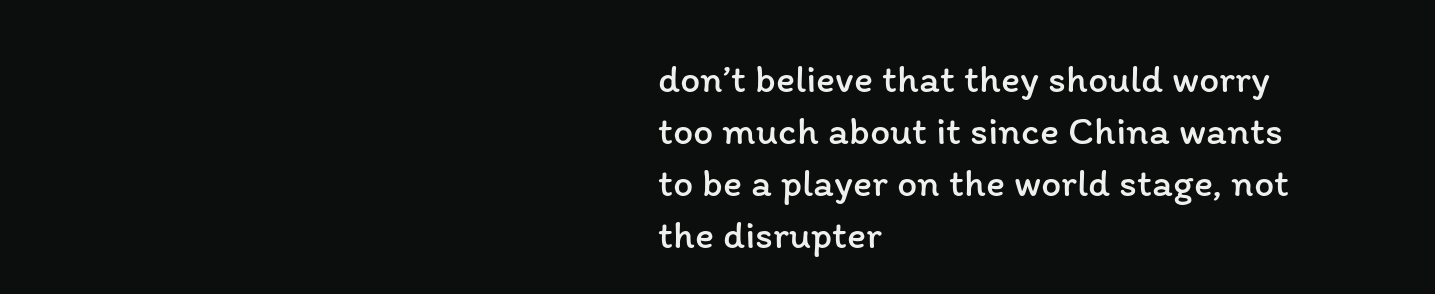don’t believe that they should worry too much about it since China wants to be a player on the world stage, not the disrupter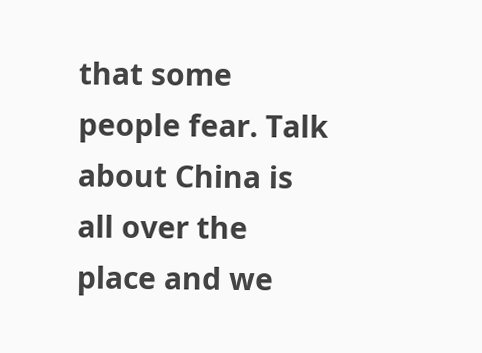that some people fear. Talk about China is all over the place and we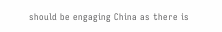should be engaging China as there is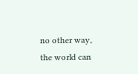no other way, the world can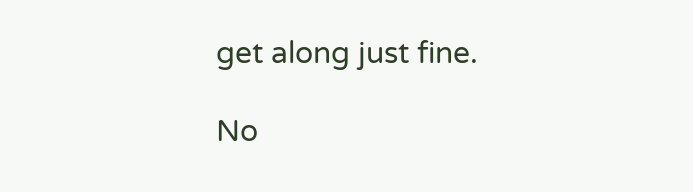get along just fine.

No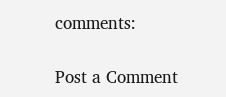comments:

Post a Comment